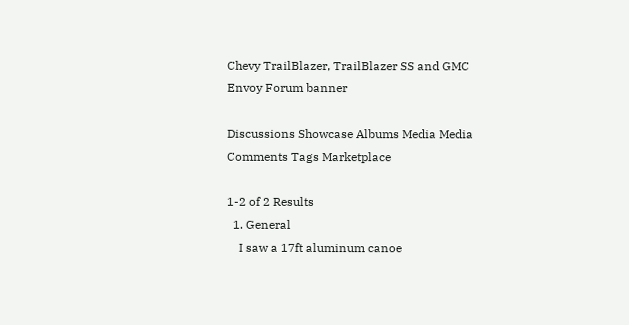Chevy TrailBlazer, TrailBlazer SS and GMC Envoy Forum banner

Discussions Showcase Albums Media Media Comments Tags Marketplace

1-2 of 2 Results
  1. General
    I saw a 17ft aluminum canoe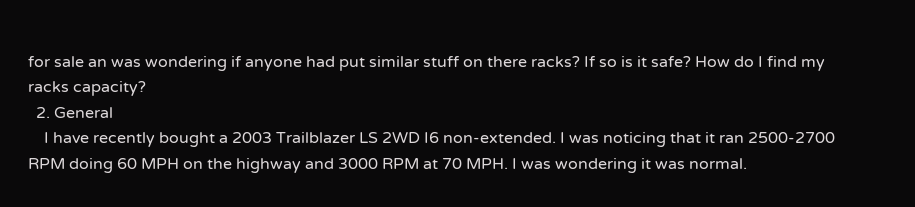for sale an was wondering if anyone had put similar stuff on there racks? If so is it safe? How do I find my racks capacity?
  2. General
    I have recently bought a 2003 Trailblazer LS 2WD I6 non-extended. I was noticing that it ran 2500-2700 RPM doing 60 MPH on the highway and 3000 RPM at 70 MPH. I was wondering it was normal.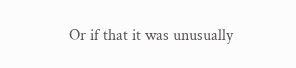Or if that it was unusually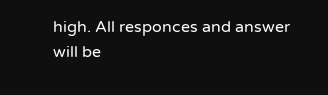high. All responces and answer will be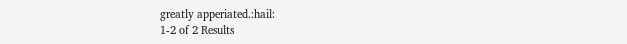greatly apperiated.:hail:
1-2 of 2 Results